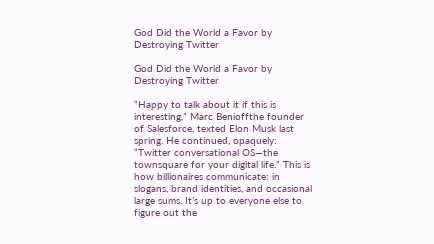God Did the World a Favor by Destroying Twitter

God Did the World a Favor by Destroying Twitter

“Happy to talk about it if this is interesting,” Marc Benioffthe founder of Salesforce, texted Elon Musk last spring. He continued, opaquely: “Twitter conversational OS—the townsquare for your digital life.” This is how billionaires communicate: in slogans, brand identities, and occasional large sums. It’s up to everyone else to figure out the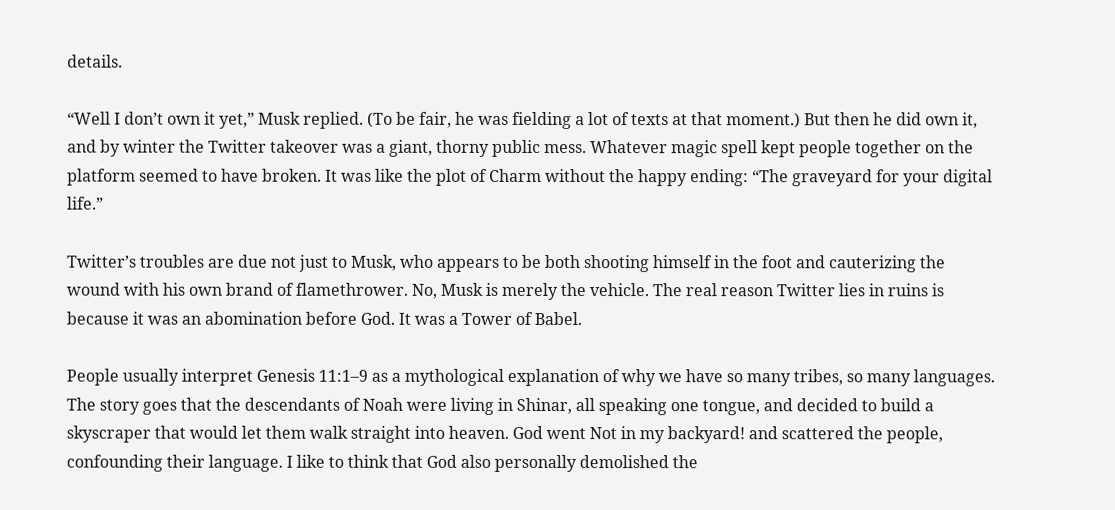details.

“Well I don’t own it yet,” Musk replied. (To be fair, he was fielding a lot of texts at that moment.) But then he did own it, and by winter the Twitter takeover was a giant, thorny public mess. Whatever magic spell kept people together on the platform seemed to have broken. It was like the plot of Charm without the happy ending: “The graveyard for your digital life.”

Twitter’s troubles are due not just to Musk, who appears to be both shooting himself in the foot and cauterizing the wound with his own brand of flamethrower. No, Musk is merely the vehicle. The real reason Twitter lies in ruins is because it was an abomination before God. It was a Tower of Babel.

People usually interpret Genesis 11:1–9 as a mythological explanation of why we have so many tribes, so many languages. The story goes that the descendants of Noah were living in Shinar, all speaking one tongue, and decided to build a skyscraper that would let them walk straight into heaven. God went Not in my backyard! and scattered the people, confounding their language. I like to think that God also personally demolished the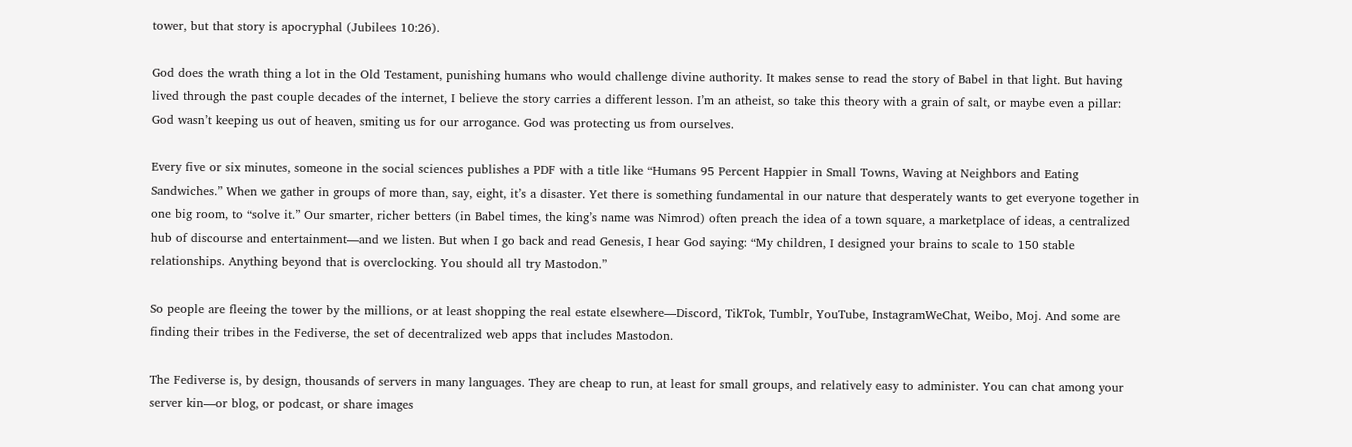tower, but that story is apocryphal (Jubilees 10:26).

God does the wrath thing a lot in the Old Testament, punishing humans who would challenge divine authority. It makes sense to read the story of Babel in that light. But having lived through the past couple decades of the internet, I believe the story carries a different lesson. I’m an atheist, so take this theory with a grain of salt, or maybe even a pillar: God wasn’t keeping us out of heaven, smiting us for our arrogance. God was protecting us from ourselves.

Every five or six minutes, someone in the social sciences publishes a PDF with a title like “Humans 95 Percent Happier in Small Towns, Waving at Neighbors and Eating Sandwiches.” When we gather in groups of more than, say, eight, it’s a disaster. Yet there is something fundamental in our nature that desperately wants to get everyone together in one big room, to “solve it.” Our smarter, richer betters (in Babel times, the king’s name was Nimrod) often preach the idea of a town square, a marketplace of ideas, a centralized hub of discourse and entertainment—and we listen. But when I go back and read Genesis, I hear God saying: “My children, I designed your brains to scale to 150 stable relationships. Anything beyond that is overclocking. You should all try Mastodon.”

So people are fleeing the tower by the millions, or at least shopping the real estate elsewhere—Discord, TikTok, Tumblr, YouTube, InstagramWeChat, Weibo, Moj. And some are finding their tribes in the Fediverse, the set of decentralized web apps that includes Mastodon.

The Fediverse is, by design, thousands of servers in many languages. They are cheap to run, at least for small groups, and relatively easy to administer. You can chat among your server kin—or blog, or podcast, or share images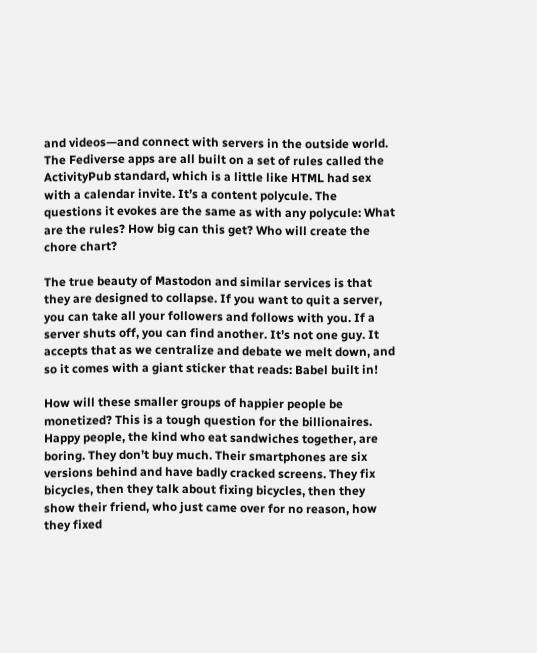and videos—and connect with servers in the outside world. The Fediverse apps are all built on a set of rules called the ActivityPub standard, which is a little like HTML had sex with a calendar invite. It’s a content polycule. The questions it evokes are the same as with any polycule: What are the rules? How big can this get? Who will create the chore chart?

The true beauty of Mastodon and similar services is that they are designed to collapse. If you want to quit a server, you can take all your followers and follows with you. If a server shuts off, you can find another. It’s not one guy. It accepts that as we centralize and debate we melt down, and so it comes with a giant sticker that reads: Babel built in!

How will these smaller groups of happier people be monetized? This is a tough question for the billionaires. Happy people, the kind who eat sandwiches together, are boring. They don’t buy much. Their smartphones are six versions behind and have badly cracked screens. They fix bicycles, then they talk about fixing bicycles, then they show their friend, who just came over for no reason, how they fixed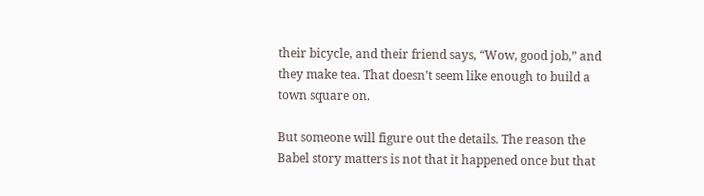their bicycle, and their friend says, “Wow, good job,” and they make tea. That doesn’t seem like enough to build a town square on.

But someone will figure out the details. The reason the Babel story matters is not that it happened once but that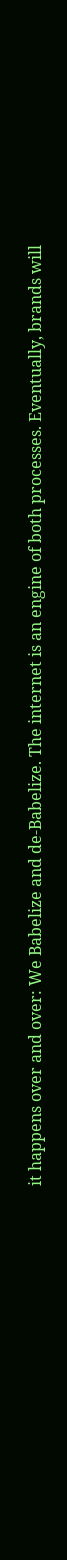it happens over and over: We Babelize and de-Babelize. The internet is an engine of both processes. Eventually, brands will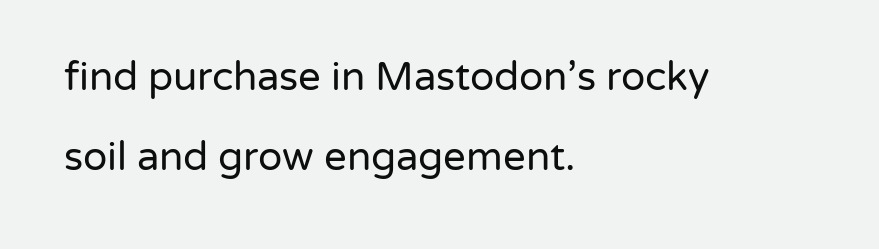find purchase in Mastodon’s rocky soil and grow engagement.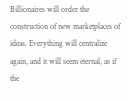Billionaires will order the construction of new marketplaces of ideas. Everything will centralize again, and it will seem eternal, as if the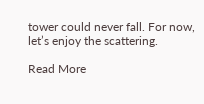tower could never fall. For now, let’s enjoy the scattering.

Read More